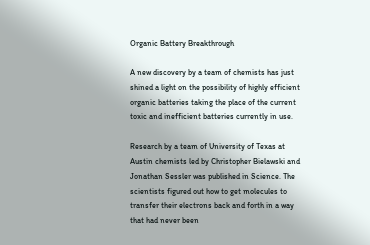Organic Battery Breakthrough

A new discovery by a team of chemists has just shined a light on the possibility of highly efficient organic batteries taking the place of the current toxic and inefficient batteries currently in use.

Research by a team of University of Texas at Austin chemists led by Christopher Bielawski and Jonathan Sessler was published in Science. The scientists figured out how to get molecules to transfer their electrons back and forth in a way that had never been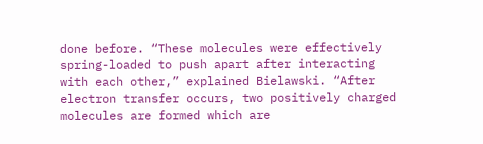done before. “These molecules were effectively spring-loaded to push apart after interacting with each other,” explained Bielawski. “After electron transfer occurs, two positively charged molecules are formed which are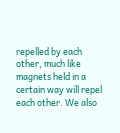repelled by each other, much like magnets held in a certain way will repel each other. We also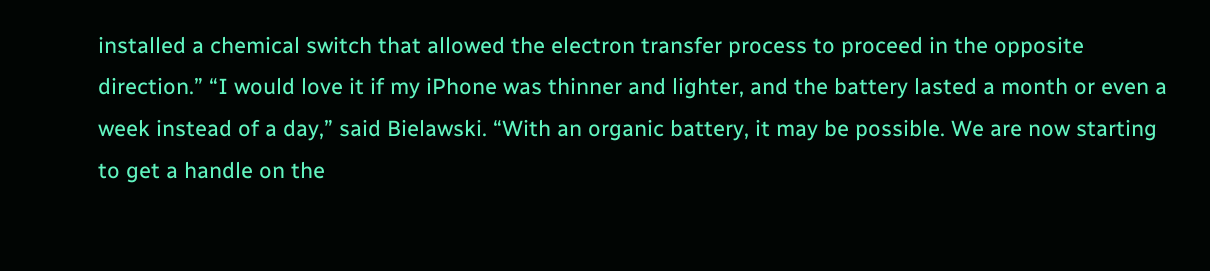installed a chemical switch that allowed the electron transfer process to proceed in the opposite direction.” “I would love it if my iPhone was thinner and lighter, and the battery lasted a month or even a week instead of a day,” said Bielawski. “With an organic battery, it may be possible. We are now starting to get a handle on the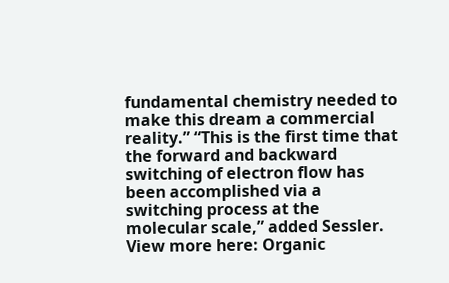fundamental chemistry needed to make this dream a commercial reality.” “This is the first time that the forward and backward switching of electron flow has been accomplished via a switching process at the molecular scale,” added Sessler. View more here: Organic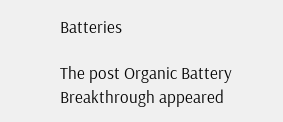Batteries

The post Organic Battery Breakthrough appeared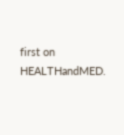first on HEALTHandMED.